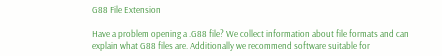G88 File Extension

Have a problem opening a .G88 file? We collect information about file formats and can explain what G88 files are. Additionally we recommend software suitable for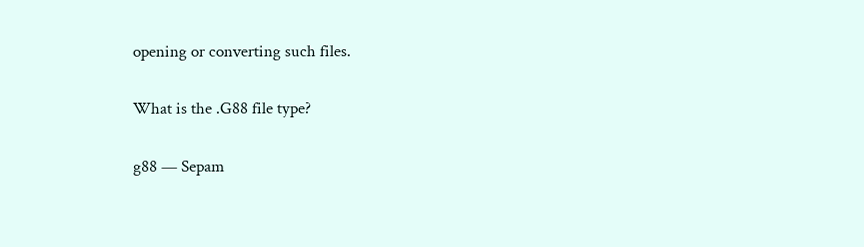opening or converting such files.

What is the .G88 file type?

g88 — Sepam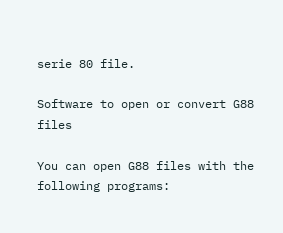serie 80 file.

Software to open or convert G88 files

You can open G88 files with the following programs: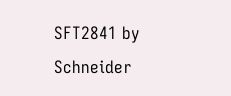SFT2841 by Schneider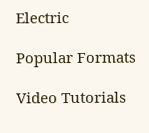Electric

Popular Formats

Video Tutorials